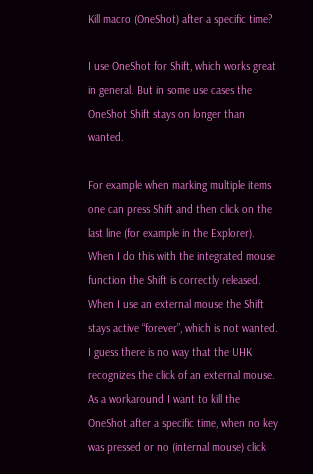Kill macro (OneShot) after a specific time?

I use OneShot for Shift, which works great in general. But in some use cases the OneShot Shift stays on longer than wanted.

For example when marking multiple items one can press Shift and then click on the last line (for example in the Explorer). When I do this with the integrated mouse function the Shift is correctly released. When I use an external mouse the Shift stays active “forever”, which is not wanted. I guess there is no way that the UHK recognizes the click of an external mouse. As a workaround I want to kill the OneShot after a specific time, when no key was pressed or no (internal mouse) click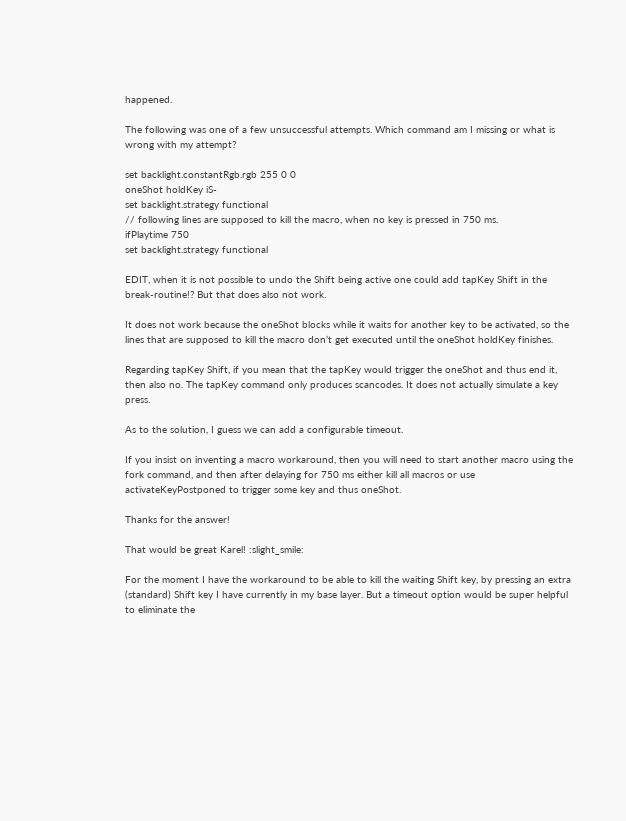happened.

The following was one of a few unsuccessful attempts. Which command am I missing or what is wrong with my attempt?

set backlight.constantRgb.rgb 255 0 0
oneShot holdKey iS-
set backlight.strategy functional
// following lines are supposed to kill the macro, when no key is pressed in 750 ms.
ifPlaytime 750
set backlight.strategy functional

EDIT, when it is not possible to undo the Shift being active one could add tapKey Shift in the break-routine!? But that does also not work.

It does not work because the oneShot blocks while it waits for another key to be activated, so the lines that are supposed to kill the macro don’t get executed until the oneShot holdKey finishes.

Regarding tapKey Shift, if you mean that the tapKey would trigger the oneShot and thus end it, then also no. The tapKey command only produces scancodes. It does not actually simulate a key press.

As to the solution, I guess we can add a configurable timeout.

If you insist on inventing a macro workaround, then you will need to start another macro using the fork command, and then after delaying for 750 ms either kill all macros or use activateKeyPostponed to trigger some key and thus oneShot.

Thanks for the answer!

That would be great Karel! :slight_smile:

For the moment I have the workaround to be able to kill the waiting Shift key, by pressing an extra (standard) Shift key I have currently in my base layer. But a timeout option would be super helpful to eliminate the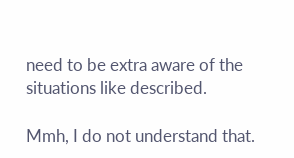need to be extra aware of the situations like described.

Mmh, I do not understand that.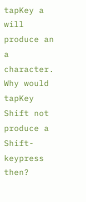tapKey a will produce an a character. Why would tapKey Shift not produce a Shift-keypress then?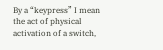By a “keypress” I mean the act of physical activation of a switch,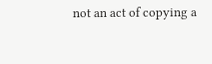not an act of copying a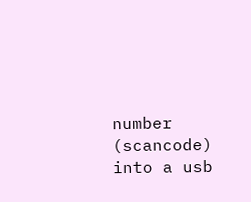number (scancode) into a usb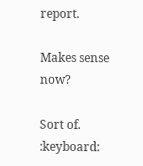report.

Makes sense now?

Sort of. :keyboard: